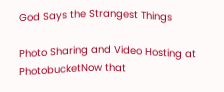God Says the Strangest Things

Photo Sharing and Video Hosting at PhotobucketNow that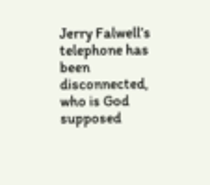Jerry Falwell’s telephone has been disconnected, who is God supposed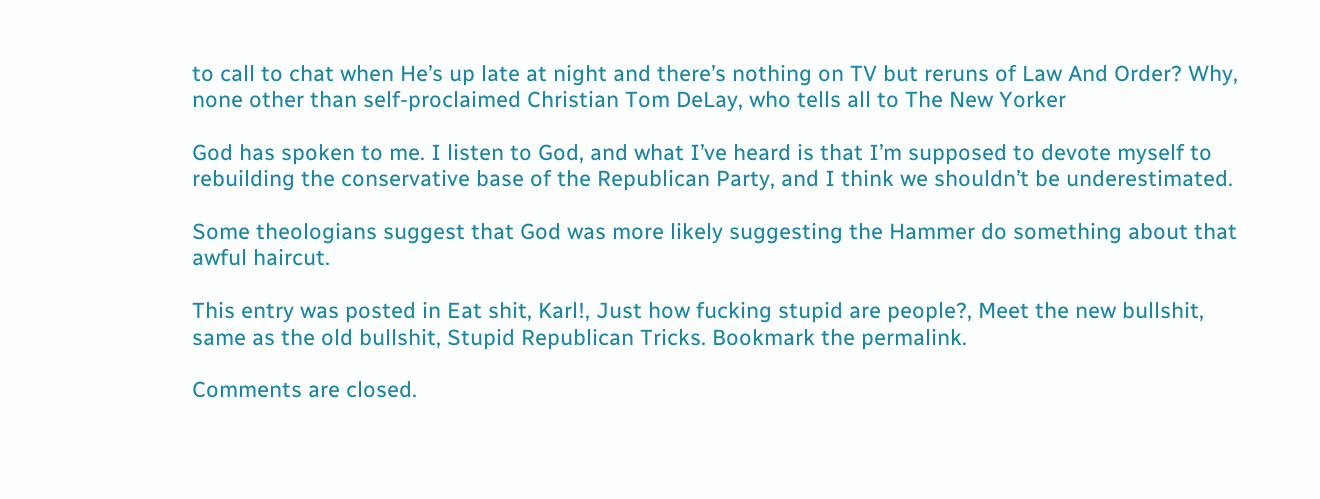to call to chat when He’s up late at night and there’s nothing on TV but reruns of Law And Order? Why, none other than self-proclaimed Christian Tom DeLay, who tells all to The New Yorker

God has spoken to me. I listen to God, and what I’ve heard is that I’m supposed to devote myself to rebuilding the conservative base of the Republican Party, and I think we shouldn’t be underestimated.

Some theologians suggest that God was more likely suggesting the Hammer do something about that awful haircut.

This entry was posted in Eat shit, Karl!, Just how fucking stupid are people?, Meet the new bullshit, same as the old bullshit, Stupid Republican Tricks. Bookmark the permalink.

Comments are closed.